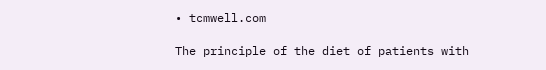• tcmwell.com

The principle of the diet of patients with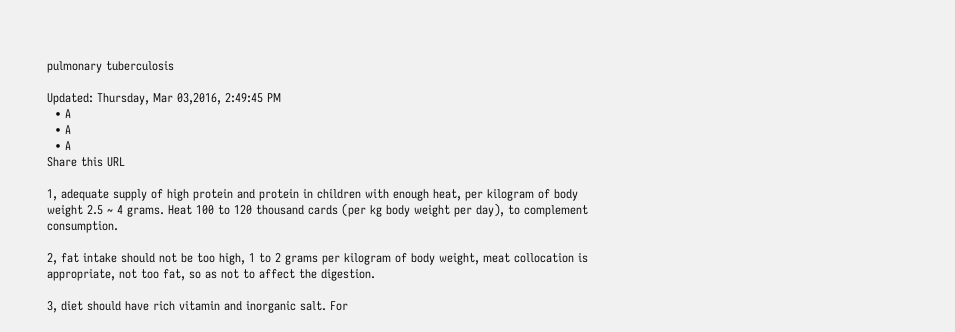pulmonary tuberculosis

Updated: Thursday, Mar 03,2016, 2:49:45 PM
  • A
  • A
  • A
Share this URL

1, adequate supply of high protein and protein in children with enough heat, per kilogram of body weight 2.5 ~ 4 grams. Heat 100 to 120 thousand cards (per kg body weight per day), to complement consumption.

2, fat intake should not be too high, 1 to 2 grams per kilogram of body weight, meat collocation is appropriate, not too fat, so as not to affect the digestion.

3, diet should have rich vitamin and inorganic salt. For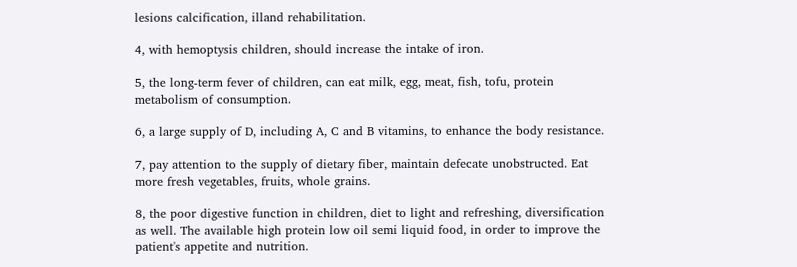lesions calcification, illand rehabilitation.

4, with hemoptysis children, should increase the intake of iron.

5, the long-term fever of children, can eat milk, egg, meat, fish, tofu, protein metabolism of consumption.

6, a large supply of D, including A, C and B vitamins, to enhance the body resistance.

7, pay attention to the supply of dietary fiber, maintain defecate unobstructed. Eat more fresh vegetables, fruits, whole grains.

8, the poor digestive function in children, diet to light and refreshing, diversification as well. The available high protein low oil semi liquid food, in order to improve the patient's appetite and nutrition.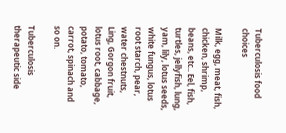Tuberculosis food choices

Milk, egg, meat, fish, chicken, shrimp, beans, etc.. Eel, fish, turtles, jellyfish, lung, yam, lily, lotus seeds, white fungus, lotus root starch, pear, water chestnuts, Ling, Gorgon fruit, lotus root, cabbage, potato, tomato, carrot, spinach and so on.

Tuberculosis therapeutic side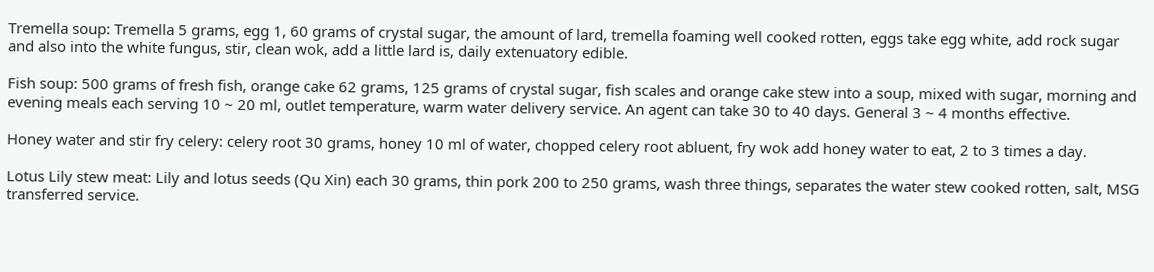Tremella soup: Tremella 5 grams, egg 1, 60 grams of crystal sugar, the amount of lard, tremella foaming well cooked rotten, eggs take egg white, add rock sugar and also into the white fungus, stir, clean wok, add a little lard is, daily extenuatory edible.

Fish soup: 500 grams of fresh fish, orange cake 62 grams, 125 grams of crystal sugar, fish scales and orange cake stew into a soup, mixed with sugar, morning and evening meals each serving 10 ~ 20 ml, outlet temperature, warm water delivery service. An agent can take 30 to 40 days. General 3 ~ 4 months effective.

Honey water and stir fry celery: celery root 30 grams, honey 10 ml of water, chopped celery root abluent, fry wok add honey water to eat, 2 to 3 times a day.

Lotus Lily stew meat: Lily and lotus seeds (Qu Xin) each 30 grams, thin pork 200 to 250 grams, wash three things, separates the water stew cooked rotten, salt, MSG transferred service.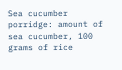Sea cucumber porridge: amount of sea cucumber, 100 grams of rice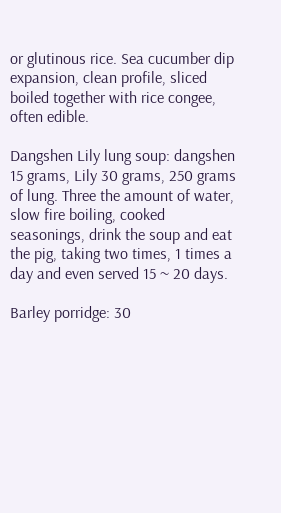or glutinous rice. Sea cucumber dip expansion, clean profile, sliced boiled together with rice congee, often edible.

Dangshen Lily lung soup: dangshen 15 grams, Lily 30 grams, 250 grams of lung. Three the amount of water, slow fire boiling, cooked seasonings, drink the soup and eat the pig, taking two times, 1 times a day and even served 15 ~ 20 days.

Barley porridge: 30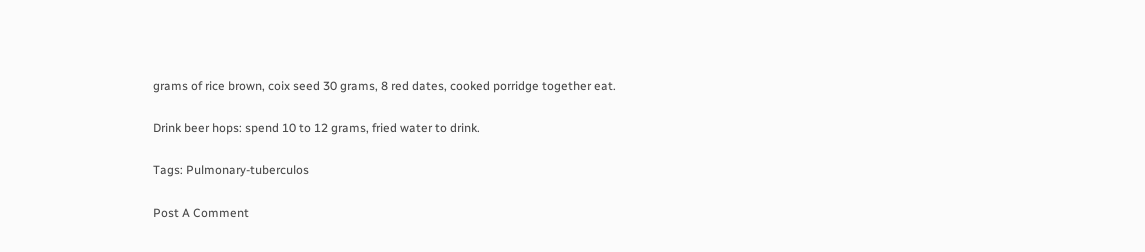grams of rice brown, coix seed 30 grams, 8 red dates, cooked porridge together eat.

Drink beer hops: spend 10 to 12 grams, fried water to drink.

Tags: Pulmonary-tuberculos

Post A Comment